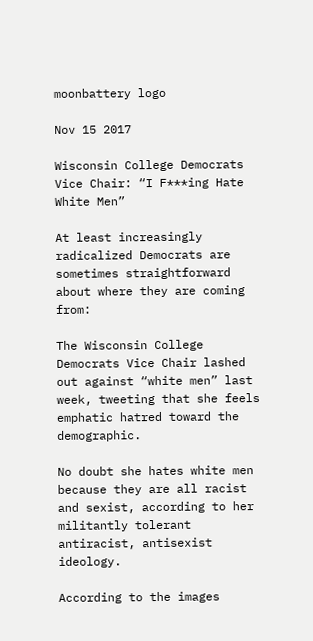moonbattery logo

Nov 15 2017

Wisconsin College Democrats Vice Chair: “I F***ing Hate White Men”

At least increasingly radicalized Democrats are sometimes straightforward about where they are coming from:

The Wisconsin College Democrats Vice Chair lashed out against “white men” last week, tweeting that she feels emphatic hatred toward the demographic.

No doubt she hates white men because they are all racist and sexist, according to her militantly tolerant antiracist, antisexist ideology.

According to the images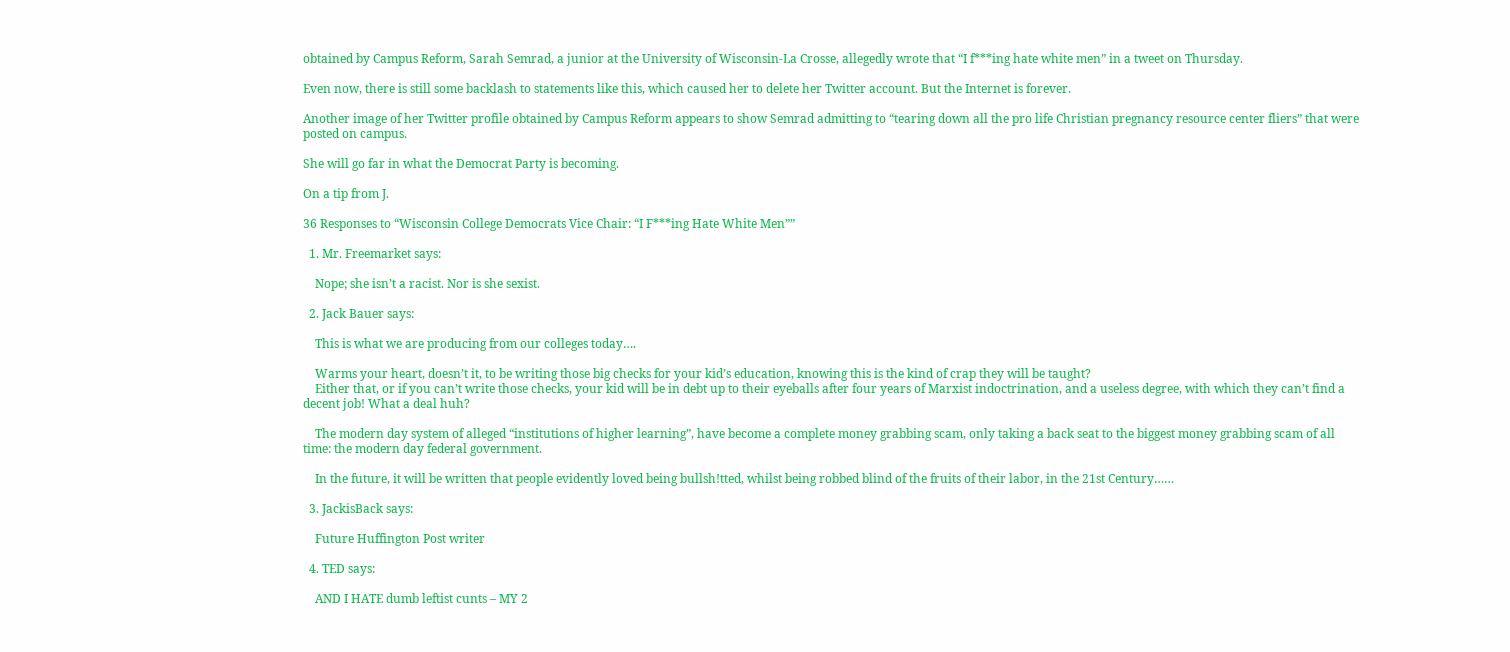obtained by Campus Reform, Sarah Semrad, a junior at the University of Wisconsin-La Crosse, allegedly wrote that “I f***ing hate white men” in a tweet on Thursday.

Even now, there is still some backlash to statements like this, which caused her to delete her Twitter account. But the Internet is forever.

Another image of her Twitter profile obtained by Campus Reform appears to show Semrad admitting to “tearing down all the pro life Christian pregnancy resource center fliers” that were posted on campus.

She will go far in what the Democrat Party is becoming.

On a tip from J.

36 Responses to “Wisconsin College Democrats Vice Chair: “I F***ing Hate White Men””

  1. Mr. Freemarket says:

    Nope; she isn’t a racist. Nor is she sexist.

  2. Jack Bauer says:

    This is what we are producing from our colleges today….

    Warms your heart, doesn’t it, to be writing those big checks for your kid’s education, knowing this is the kind of crap they will be taught?
    Either that, or if you can’t write those checks, your kid will be in debt up to their eyeballs after four years of Marxist indoctrination, and a useless degree, with which they can’t find a decent job! What a deal huh?

    The modern day system of alleged “institutions of higher learning”, have become a complete money grabbing scam, only taking a back seat to the biggest money grabbing scam of all time: the modern day federal government.

    In the future, it will be written that people evidently loved being bullsh!tted, whilst being robbed blind of the fruits of their labor, in the 21st Century……

  3. JackisBack says:

    Future Huffington Post writer

  4. TED says:

    AND I HATE dumb leftist cunts – MY 2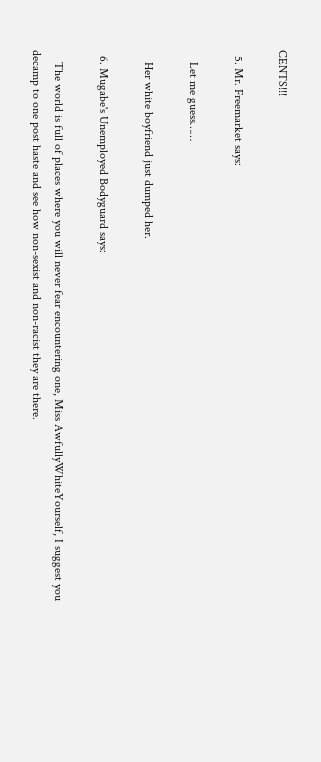CENTS!!!

  5. Mr. Freemarket says:

    Let me guess……

    Her white boyfriend just dumped her.

  6. Mugabe's Unemployed Bodyguard says:

    The world is full of places where you will never fear encountering one, Miss AwfullyWhiteYourself, I suggest you decamp to one post haste and see how non-sexist and non-racist they are there.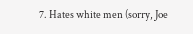7. Hates white men (sorry, Joe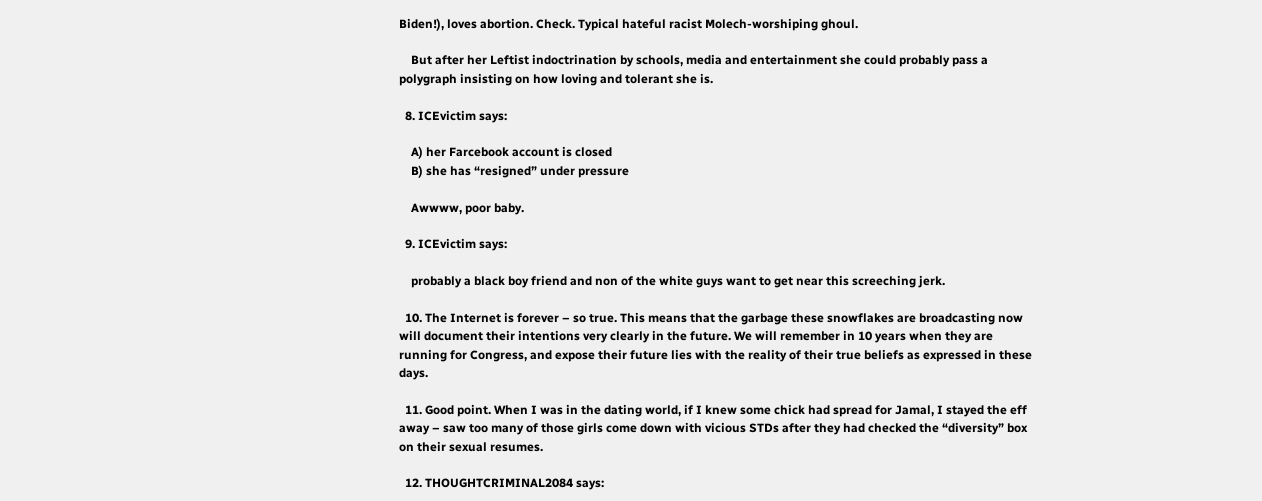Biden!), loves abortion. Check. Typical hateful racist Molech-worshiping ghoul.

    But after her Leftist indoctrination by schools, media and entertainment she could probably pass a polygraph insisting on how loving and tolerant she is.

  8. ICEvictim says:

    A) her Farcebook account is closed
    B) she has “resigned” under pressure

    Awwww, poor baby.

  9. ICEvictim says:

    probably a black boy friend and non of the white guys want to get near this screeching jerk.

  10. The Internet is forever – so true. This means that the garbage these snowflakes are broadcasting now will document their intentions very clearly in the future. We will remember in 10 years when they are running for Congress, and expose their future lies with the reality of their true beliefs as expressed in these days.

  11. Good point. When I was in the dating world, if I knew some chick had spread for Jamal, I stayed the eff away – saw too many of those girls come down with vicious STDs after they had checked the “diversity” box on their sexual resumes.

  12. THOUGHTCRIMINAL2084 says: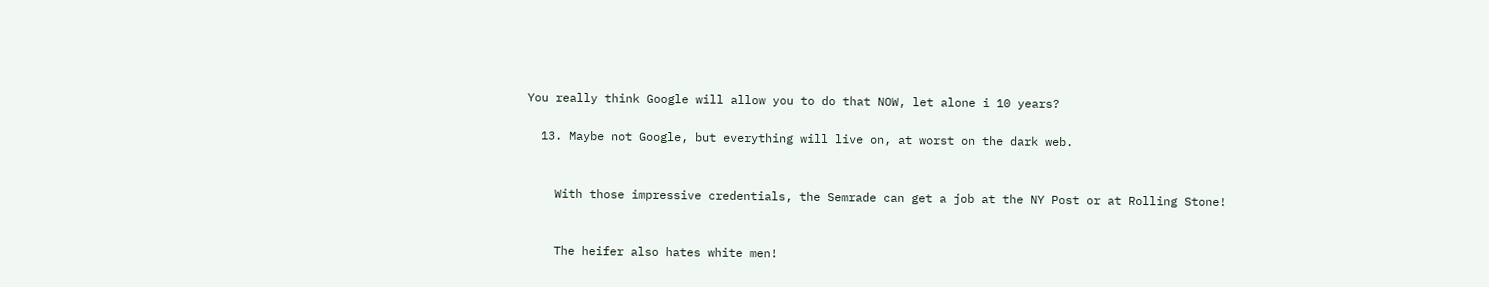You really think Google will allow you to do that NOW, let alone i 10 years?

  13. Maybe not Google, but everything will live on, at worst on the dark web.


    With those impressive credentials, the Semrade can get a job at the NY Post or at Rolling Stone!


    The heifer also hates white men!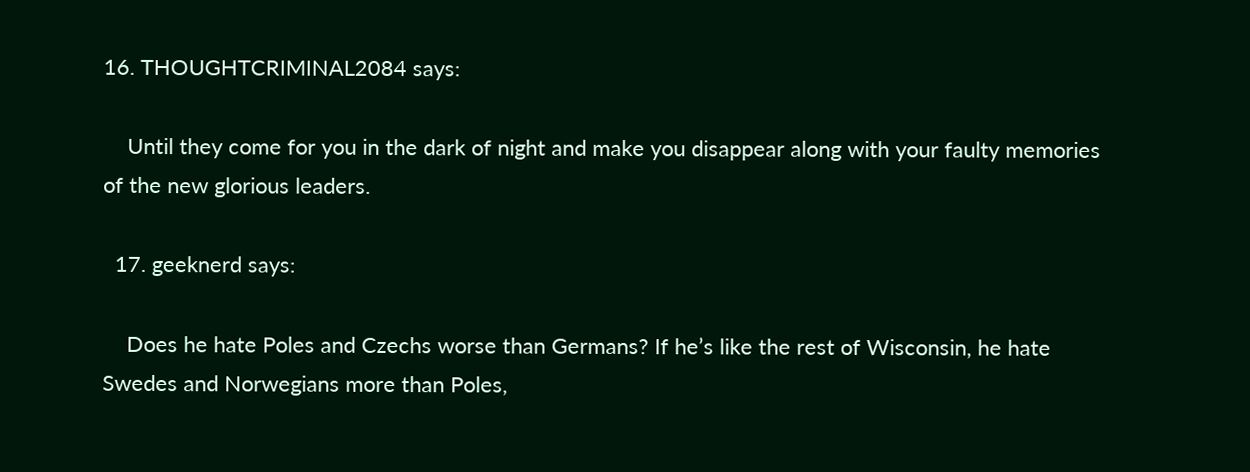16. THOUGHTCRIMINAL2084 says:

    Until they come for you in the dark of night and make you disappear along with your faulty memories of the new glorious leaders.

  17. geeknerd says:

    Does he hate Poles and Czechs worse than Germans? If he’s like the rest of Wisconsin, he hate Swedes and Norwegians more than Poles,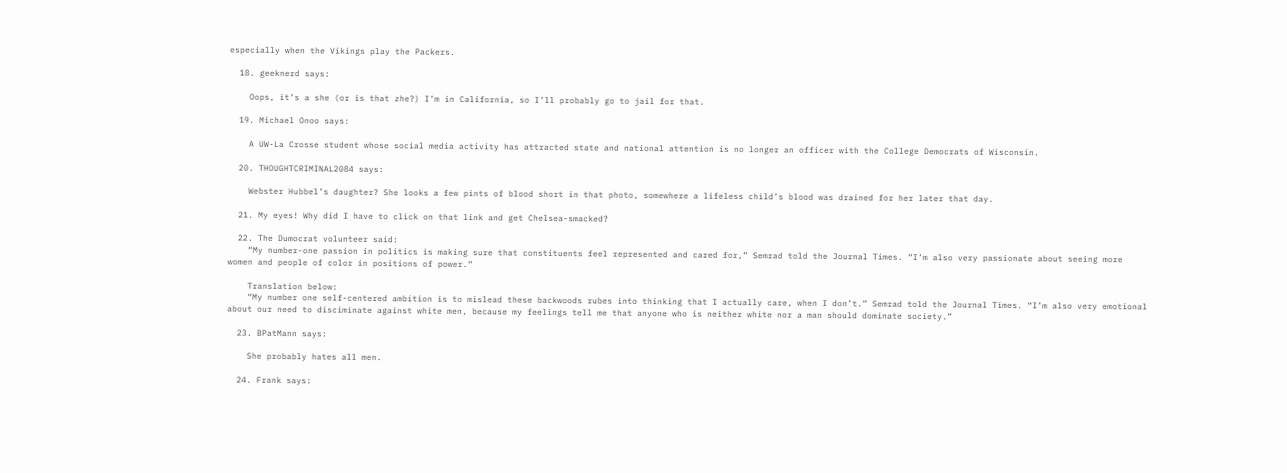especially when the Vikings play the Packers.

  18. geeknerd says:

    Oops, it’s a she (or is that zhe?) I’m in California, so I’ll probably go to jail for that.

  19. Michael Onoo says:

    A UW-La Crosse student whose social media activity has attracted state and national attention is no longer an officer with the College Democrats of Wisconsin.

  20. THOUGHTCRIMINAL2084 says:

    Webster Hubbel’s daughter? She looks a few pints of blood short in that photo, somewhere a lifeless child’s blood was drained for her later that day.

  21. My eyes! Why did I have to click on that link and get Chelsea-smacked?

  22. The Dumocrat volunteer said:
    “My number-one passion in politics is making sure that constituents feel represented and cared for,” Semrad told the Journal Times. “I’m also very passionate about seeing more women and people of color in positions of power.”

    Translation below:
    “My number one self-centered ambition is to mislead these backwoods rubes into thinking that I actually care, when I don’t.” Semrad told the Journal Times. “I’m also very emotional about our need to disciminate against white men, because my feelings tell me that anyone who is neither white nor a man should dominate society.”

  23. BPatMann says:

    She probably hates all men.

  24. Frank says: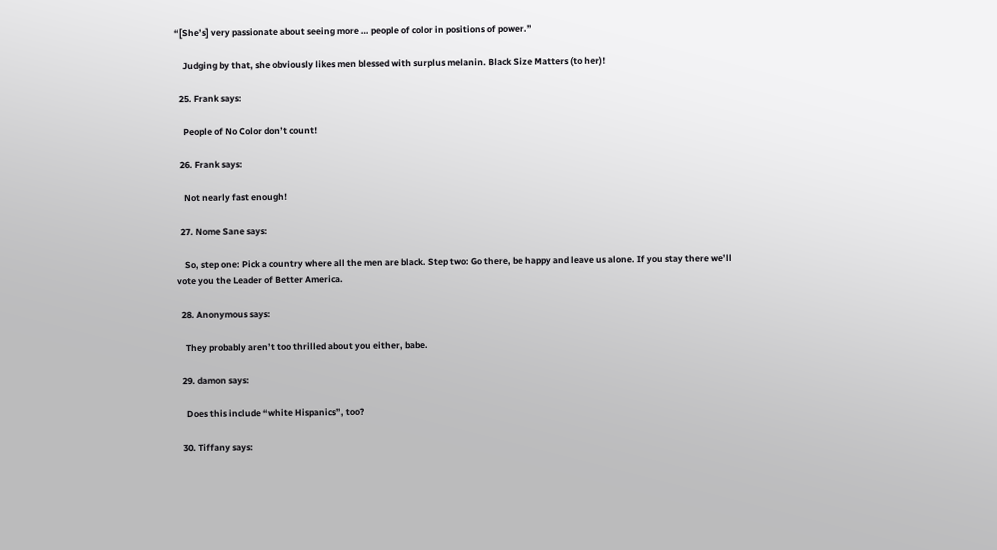“[She’s] very passionate about seeing more … people of color in positions of power.”

    Judging by that, she obviously likes men blessed with surplus melanin. Black Size Matters (to her)!

  25. Frank says:

    People of No Color don’t count!

  26. Frank says:

    Not nearly fast enough!

  27. Nome Sane says:

    So, step one: Pick a country where all the men are black. Step two: Go there, be happy and leave us alone. If you stay there we’ll vote you the Leader of Better America.

  28. Anonymous says:

    They probably aren’t too thrilled about you either, babe.

  29. damon says:

    Does this include “white Hispanics”, too?

  30. Tiffany says: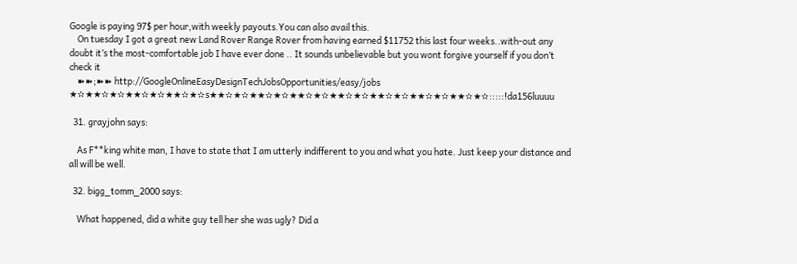Google is paying 97$ per hour,with weekly payouts.You can also avail this.
    On tuesday I got a great new Land Rover Range Rover from having earned $11752 this last four weeks..with-out any doubt it’s the most-comfortable job I have ever done .. It sounds unbelievable but you wont forgive yourself if you don’t check it
    ➽➽;➽➽ http://GoogleOnlineEasyDesignTechJobsOpportunities/easy/jobs ★✫★★✫★✫★★✫★✫★★✫★✫s★★✫★✫★★✫★✫★★✫★✫★★✫★✫★★✫★✫★★✫★✫★★✫★✫:::::!da156luuuu

  31. grayjohn says:

    As F**king white man, I have to state that I am utterly indifferent to you and what you hate. Just keep your distance and all will be well.

  32. bigg_tomm_2000 says:

    What happened, did a white guy tell her she was ugly? Did a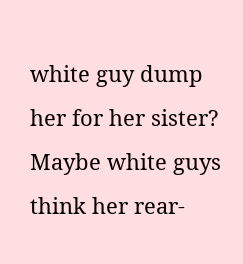white guy dump her for her sister? Maybe white guys think her rear-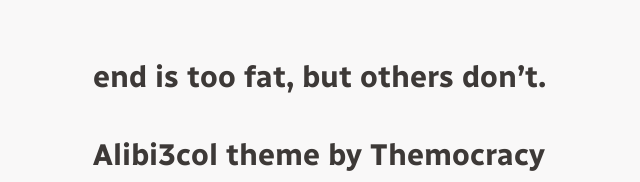end is too fat, but others don’t.

Alibi3col theme by Themocracy